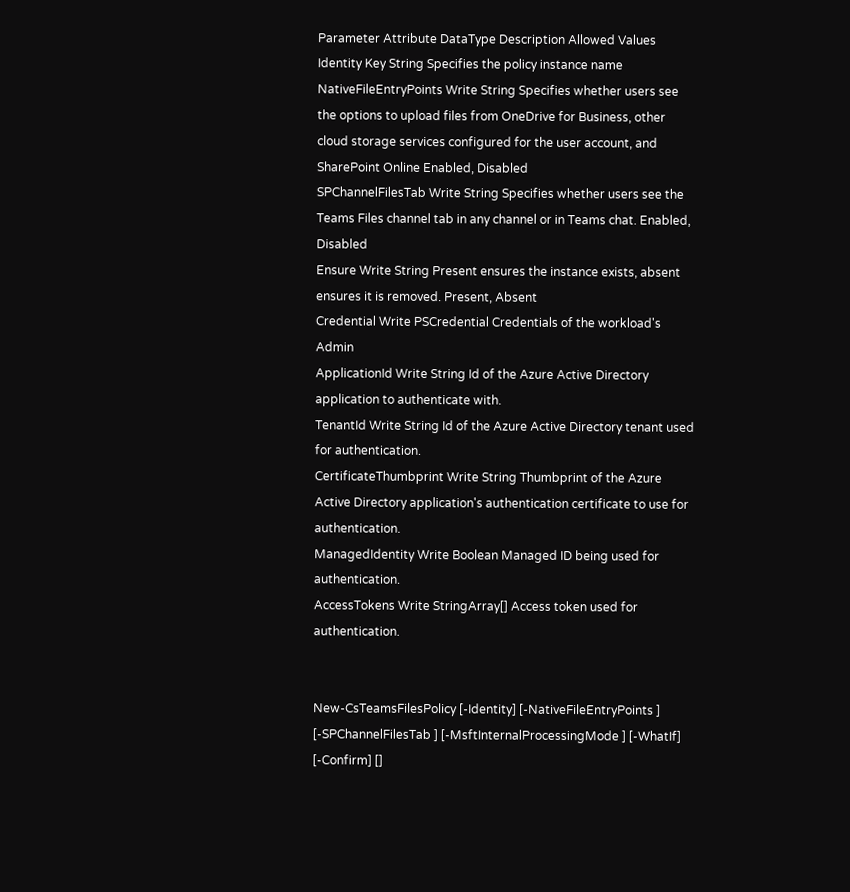Parameter Attribute DataType Description Allowed Values
Identity Key String Specifies the policy instance name
NativeFileEntryPoints Write String Specifies whether users see the options to upload files from OneDrive for Business, other cloud storage services configured for the user account, and SharePoint Online Enabled, Disabled
SPChannelFilesTab Write String Specifies whether users see the Teams Files channel tab in any channel or in Teams chat. Enabled, Disabled
Ensure Write String Present ensures the instance exists, absent ensures it is removed. Present, Absent
Credential Write PSCredential Credentials of the workload's Admin
ApplicationId Write String Id of the Azure Active Directory application to authenticate with.
TenantId Write String Id of the Azure Active Directory tenant used for authentication.
CertificateThumbprint Write String Thumbprint of the Azure Active Directory application's authentication certificate to use for authentication.
ManagedIdentity Write Boolean Managed ID being used for authentication.
AccessTokens Write StringArray[] Access token used for authentication.


New-CsTeamsFilesPolicy [-Identity] [-NativeFileEntryPoints ] [-SPChannelFilesTab ] [-MsftInternalProcessingMode ] [-WhatIf] [-Confirm] []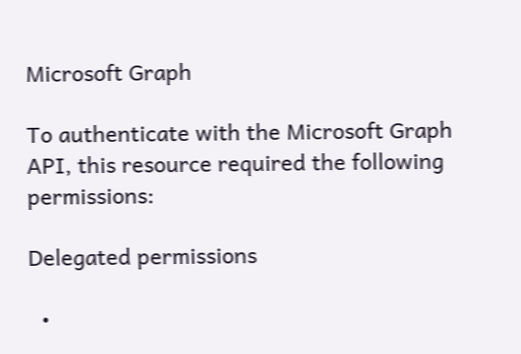Microsoft Graph

To authenticate with the Microsoft Graph API, this resource required the following permissions:

Delegated permissions

  •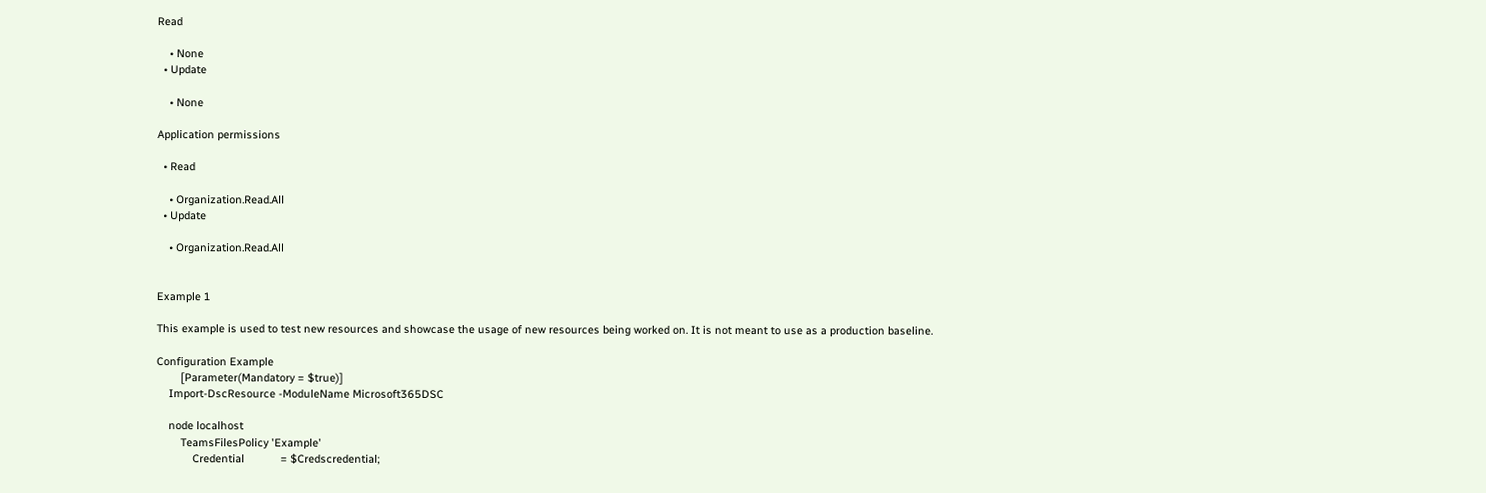Read

    • None
  • Update

    • None

Application permissions

  • Read

    • Organization.Read.All
  • Update

    • Organization.Read.All


Example 1

This example is used to test new resources and showcase the usage of new resources being worked on. It is not meant to use as a production baseline.

Configuration Example
        [Parameter(Mandatory = $true)]
    Import-DscResource -ModuleName Microsoft365DSC

    node localhost
        TeamsFilesPolicy 'Example'
            Credential            = $Credscredential;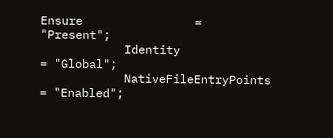Ensure                = "Present";
            Identity              = "Global";
            NativeFileEntryPoints = "Enabled";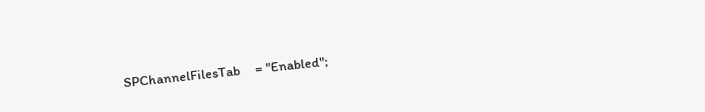SPChannelFilesTab     = "Enabled";